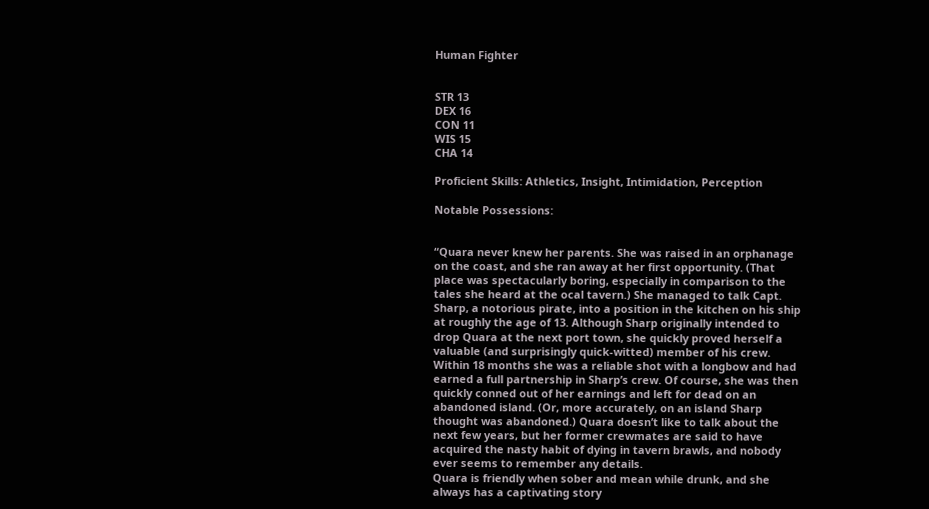Human Fighter


STR 13
DEX 16
CON 11
WIS 15
CHA 14

Proficient Skills: Athletics, Insight, Intimidation, Perception

Notable Possessions:


“Quara never knew her parents. She was raised in an orphanage on the coast, and she ran away at her first opportunity. (That place was spectacularly boring, especially in comparison to the tales she heard at the ocal tavern.) She managed to talk Capt. Sharp, a notorious pirate, into a position in the kitchen on his ship at roughly the age of 13. Although Sharp originally intended to drop Quara at the next port town, she quickly proved herself a valuable (and surprisingly quick-witted) member of his crew. Within 18 months she was a reliable shot with a longbow and had earned a full partnership in Sharp’s crew. Of course, she was then quickly conned out of her earnings and left for dead on an abandoned island. (Or, more accurately, on an island Sharp thought was abandoned.) Quara doesn’t like to talk about the next few years, but her former crewmates are said to have acquired the nasty habit of dying in tavern brawls, and nobody ever seems to remember any details.
Quara is friendly when sober and mean while drunk, and she always has a captivating story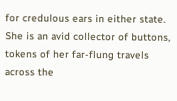for credulous ears in either state. She is an avid collector of buttons, tokens of her far-flung travels across the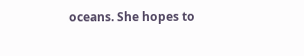oceans. She hopes to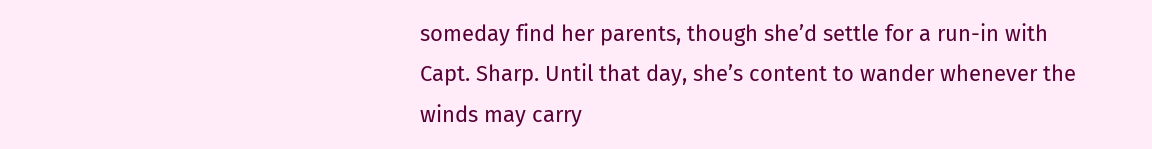someday find her parents, though she’d settle for a run-in with Capt. Sharp. Until that day, she’s content to wander whenever the winds may carry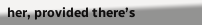her, provided there’s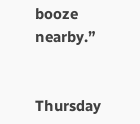booze nearby.”


Thursday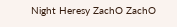Night Heresy ZachO ZachO